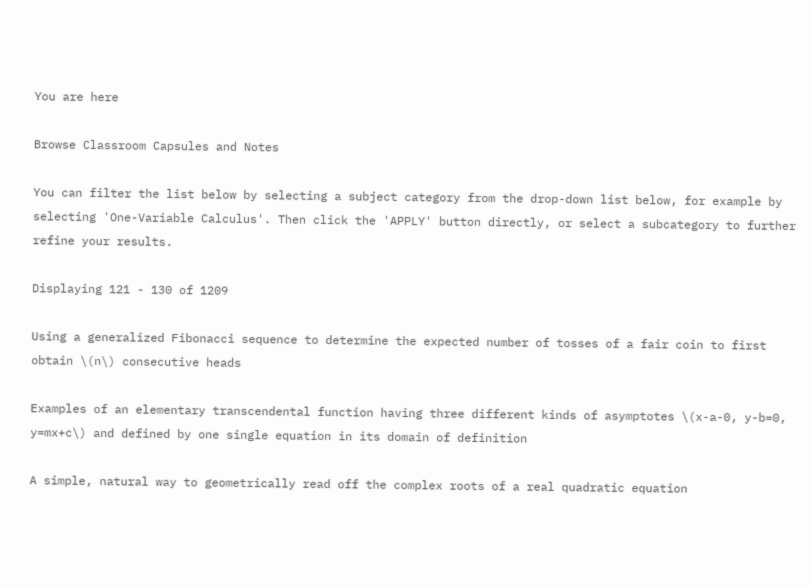You are here

Browse Classroom Capsules and Notes

You can filter the list below by selecting a subject category from the drop-down list below, for example by selecting 'One-Variable Calculus'. Then click the 'APPLY' button directly, or select a subcategory to further refine your results.

Displaying 121 - 130 of 1209

Using a generalized Fibonacci sequence to determine the expected number of tosses of a fair coin to first obtain \(n\) consecutive heads

Examples of an elementary transcendental function having three different kinds of asymptotes \(x-a-0, y-b=0, y=mx+c\) and defined by one single equation in its domain of definition

A simple, natural way to geometrically read off the complex roots of a real quadratic equation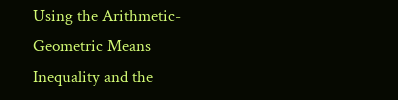Using the Arithmetic-Geometric Means Inequality and the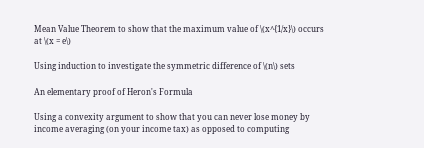Mean Value Theorem to show that the maximum value of \(x^{1/x}\) occurs at \(x = e\)

Using induction to investigate the symmetric difference of \(n\) sets

An elementary proof of Heron's Formula

Using a convexity argument to show that you can never lose money by income averaging (on your income tax) as opposed to computing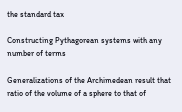the standard tax

Constructing Pythagorean systems with any number of terms

Generalizations of the Archimedean result that ratio of the volume of a sphere to that of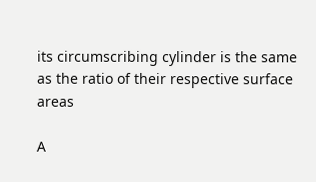its circumscribing cylinder is the same as the ratio of their respective surface areas

A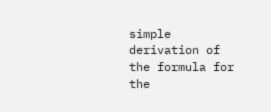simple derivation of the formula for the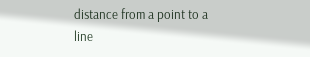distance from a point to a line